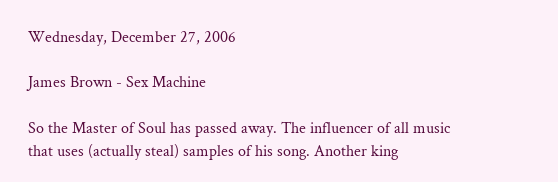Wednesday, December 27, 2006

James Brown - Sex Machine

So the Master of Soul has passed away. The influencer of all music that uses (actually steal) samples of his song. Another king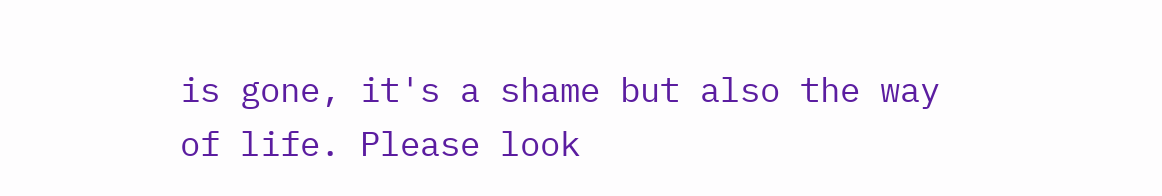is gone, it's a shame but also the way of life. Please look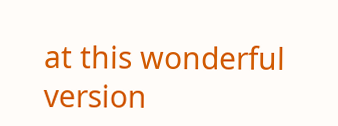at this wonderful version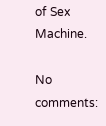of Sex Machine.

No comments: